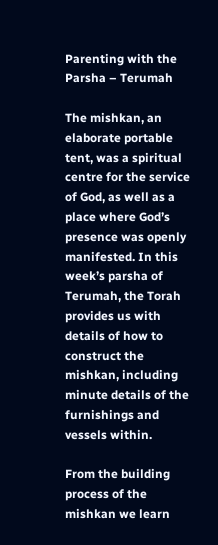Parenting with the Parsha – Terumah

The mishkan, an elaborate portable tent, was a spiritual centre for the service of God, as well as a place where God’s presence was openly manifested. In this week’s parsha of Terumah, the Torah provides us with details of how to construct the mishkan, including minute details of the furnishings and vessels within.

From the building process of the mishkan we learn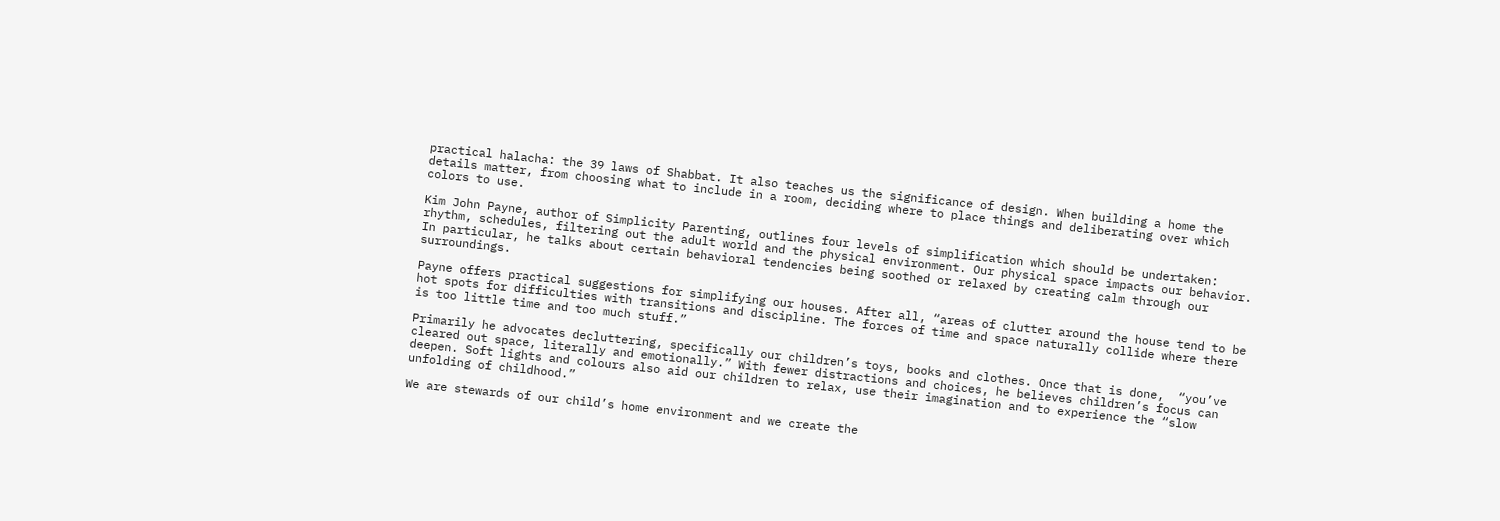practical halacha: the 39 laws of Shabbat. It also teaches us the significance of design. When building a home the details matter, from choosing what to include in a room, deciding where to place things and deliberating over which colors to use.

Kim John Payne, author of Simplicity Parenting, outlines four levels of simplification which should be undertaken:  rhythm, schedules, filtering out the adult world and the physical environment. Our physical space impacts our behavior. In particular, he talks about certain behavioral tendencies being soothed or relaxed by creating calm through our surroundings.

Payne offers practical suggestions for simplifying our houses. After all, “areas of clutter around the house tend to be hot spots for difficulties with transitions and discipline. The forces of time and space naturally collide where there is too little time and too much stuff.”

Primarily he advocates decluttering, specifically our children’s toys, books and clothes. Once that is done,  “you’ve cleared out space, literally and emotionally.” With fewer distractions and choices, he believes children’s focus can deepen. Soft lights and colours also aid our children to relax, use their imagination and to experience the “slow unfolding of childhood.”

We are stewards of our child’s home environment and we create the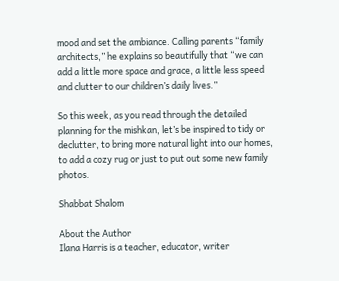mood and set the ambiance. Calling parents “family architects,” he explains so beautifully that “we can add a little more space and grace, a little less speed and clutter to our children’s daily lives.”

So this week, as you read through the detailed planning for the mishkan, let’s be inspired to tidy or declutter, to bring more natural light into our homes, to add a cozy rug or just to put out some new family photos.

Shabbat Shalom

About the Author
Ilana Harris is a teacher, educator, writer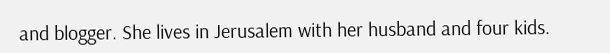and blogger. She lives in Jerusalem with her husband and four kids.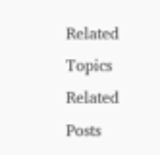Related Topics
Related Posts